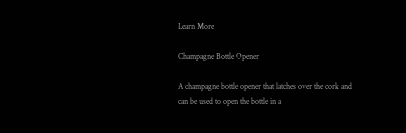Learn More

Champagne Bottle Opener

A champagne bottle opener that latches over the cork and can be used to open the bottle in a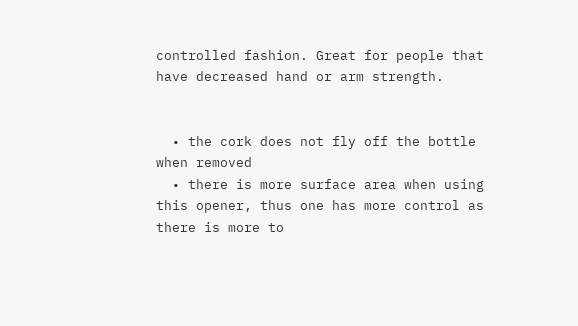controlled fashion. Great for people that have decreased hand or arm strength.


  • the cork does not fly off the bottle when removed
  • there is more surface area when using this opener, thus one has more control as there is more to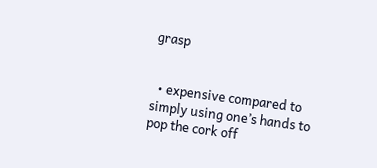grasp


  • expensive compared to simply using one’s hands to pop the cork off